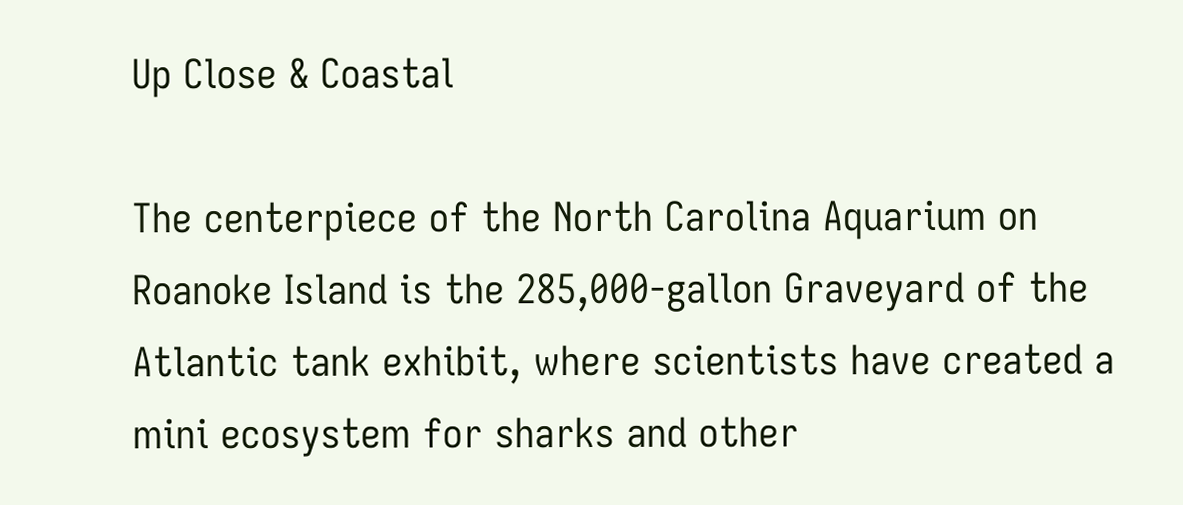Up Close & Coastal

The centerpiece of the North Carolina Aquarium on Roanoke Island is the 285,000-gallon Graveyard of the Atlantic tank exhibit, where scientists have created a mini ecosystem for sharks and other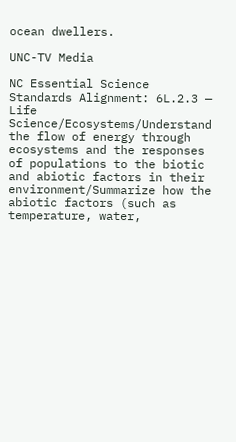ocean dwellers.

UNC-TV Media

NC Essential Science Standards Alignment: 6L.2.3 — Life Science/Ecosystems/Understand the flow of energy through ecosystems and the responses of populations to the biotic and abiotic factors in their environment/Summarize how the abiotic factors (such as temperature, water,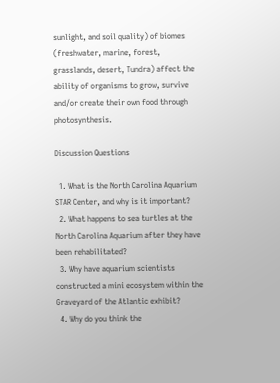sunlight, and soil quality) of biomes (freshwater, marine, forest, grasslands, desert, Tundra) affect the ability of organisms to grow, survive and/or create their own food through photosynthesis.

Discussion Questions

  1. What is the North Carolina Aquarium STAR Center, and why is it important?
  2. What happens to sea turtles at the North Carolina Aquarium after they have been rehabilitated?
  3. Why have aquarium scientists constructed a mini ecosystem within the Graveyard of the Atlantic exhibit?
  4. Why do you think the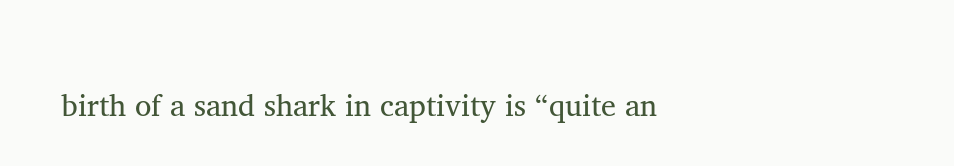birth of a sand shark in captivity is “quite an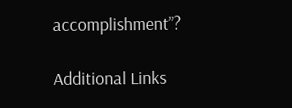accomplishment”?

Additional Links